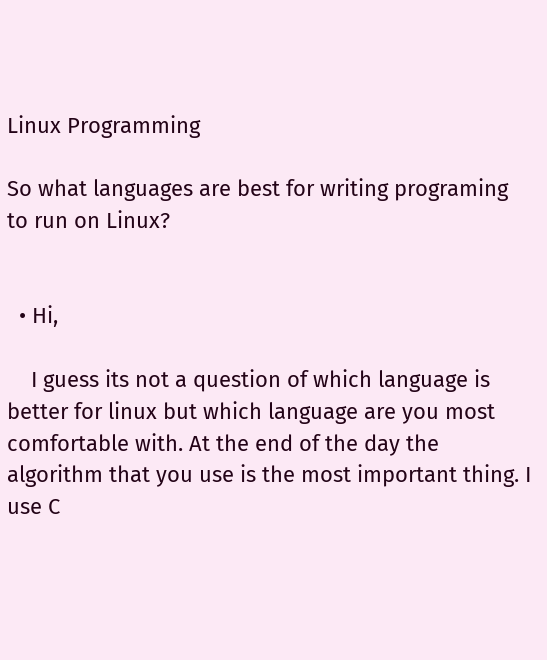Linux Programming

So what languages are best for writing programing to run on Linux?


  • Hi,

    I guess its not a question of which language is better for linux but which language are you most comfortable with. At the end of the day the algorithm that you use is the most important thing. I use C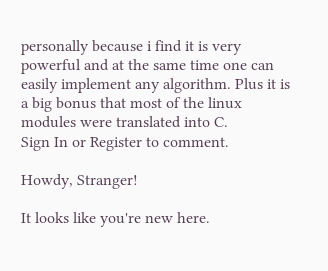personally because i find it is very powerful and at the same time one can easily implement any algorithm. Plus it is a big bonus that most of the linux modules were translated into C.
Sign In or Register to comment.

Howdy, Stranger!

It looks like you're new here.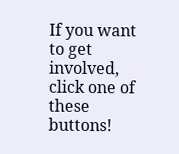If you want to get involved, click one of these buttons!